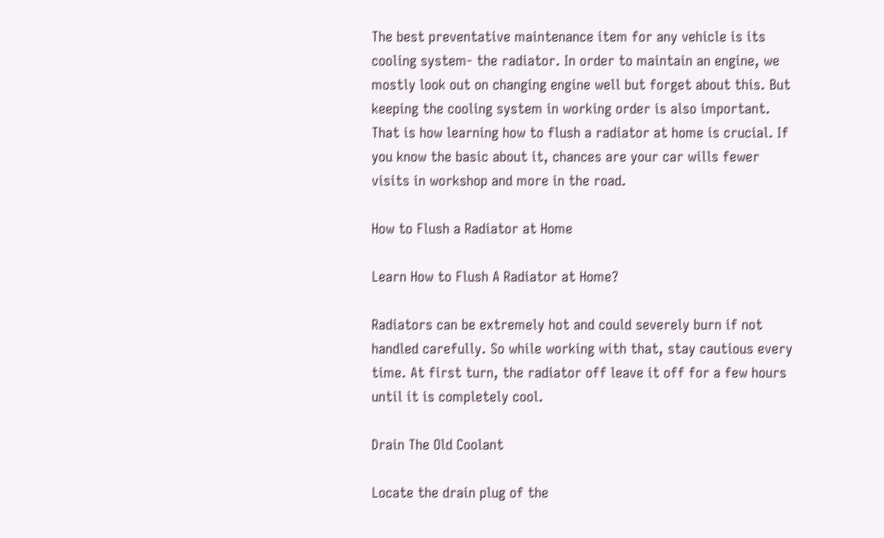The best preventative maintenance item for any vehicle is its cooling system- the radiator. In order to maintain an engine, we mostly look out on changing engine well but forget about this. But keeping the cooling system in working order is also important. That is how learning how to flush a radiator at home is crucial. If you know the basic about it, chances are your car wills fewer visits in workshop and more in the road.

How to Flush a Radiator at Home

Learn How to Flush A Radiator at Home?

Radiators can be extremely hot and could severely burn if not handled carefully. So while working with that, stay cautious every time. At first turn, the radiator off leave it off for a few hours until it is completely cool.

Drain The Old Coolant

Locate the drain plug of the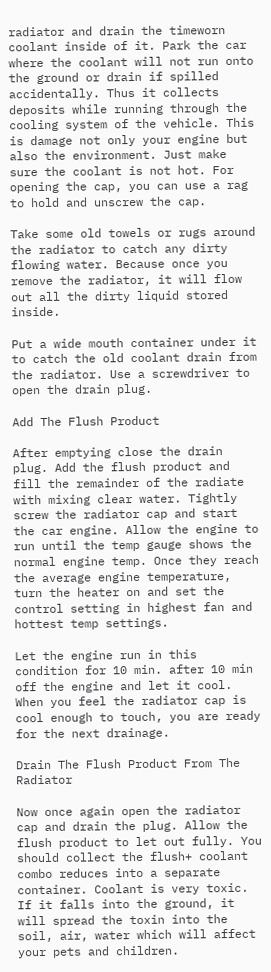radiator and drain the timeworn coolant inside of it. Park the car where the coolant will not run onto the ground or drain if spilled accidentally. Thus it collects deposits while running through the cooling system of the vehicle. This is damage not only your engine but also the environment. Just make sure the coolant is not hot. For opening the cap, you can use a rag to hold and unscrew the cap.

Take some old towels or rugs around the radiator to catch any dirty flowing water. Because once you remove the radiator, it will flow out all the dirty liquid stored inside.

Put a wide mouth container under it to catch the old coolant drain from the radiator. Use a screwdriver to open the drain plug.

Add The Flush Product

After emptying close the drain plug. Add the flush product and fill the remainder of the radiate with mixing clear water. Tightly screw the radiator cap and start the car engine. Allow the engine to run until the temp gauge shows the normal engine temp. Once they reach the average engine temperature, turn the heater on and set the control setting in highest fan and hottest temp settings.

Let the engine run in this condition for 10 min. after 10 min off the engine and let it cool. When you feel the radiator cap is cool enough to touch, you are ready for the next drainage.

Drain The Flush Product From The Radiator

Now once again open the radiator cap and drain the plug. Allow the flush product to let out fully. You should collect the flush+ coolant combo reduces into a separate container. Coolant is very toxic. If it falls into the ground, it will spread the toxin into the soil, air, water which will affect your pets and children.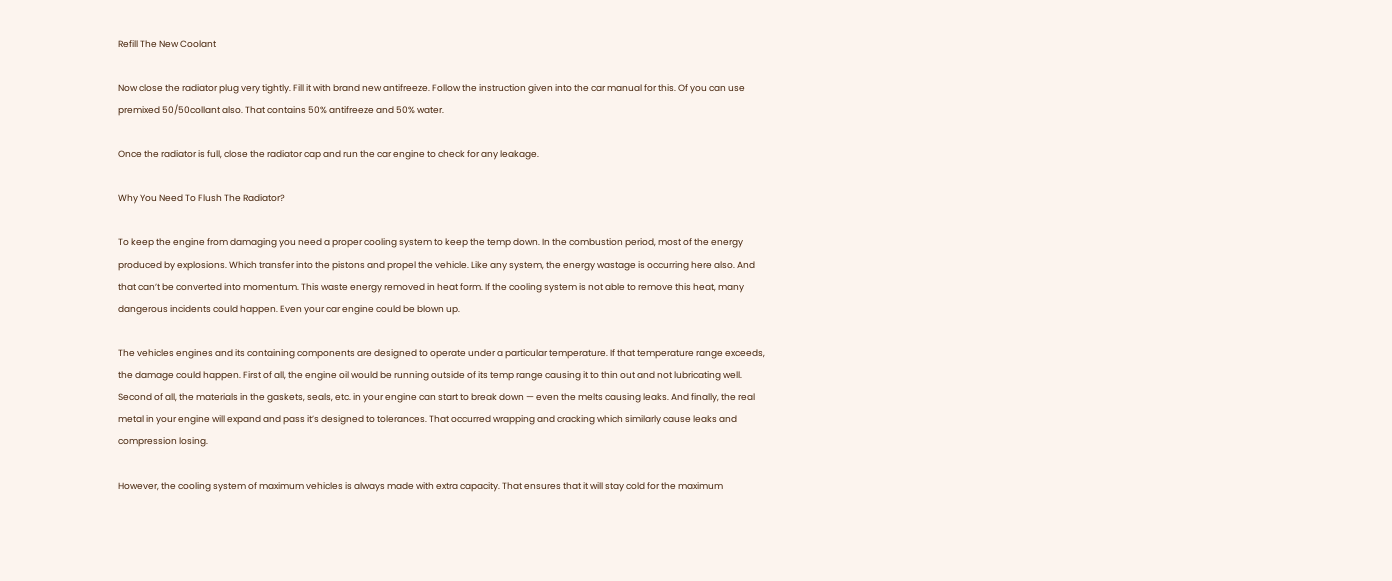Refill The New Coolant

Now close the radiator plug very tightly. Fill it with brand new antifreeze. Follow the instruction given into the car manual for this. Of you can use premixed 50/50collant also. That contains 50% antifreeze and 50% water.

Once the radiator is full, close the radiator cap and run the car engine to check for any leakage.

Why You Need To Flush The Radiator?

To keep the engine from damaging you need a proper cooling system to keep the temp down. In the combustion period, most of the energy produced by explosions. Which transfer into the pistons and propel the vehicle. Like any system, the energy wastage is occurring here also. And that can’t be converted into momentum. This waste energy removed in heat form. If the cooling system is not able to remove this heat, many dangerous incidents could happen. Even your car engine could be blown up.

The vehicles engines and its containing components are designed to operate under a particular temperature. If that temperature range exceeds, the damage could happen. First of all, the engine oil would be running outside of its temp range causing it to thin out and not lubricating well. Second of all, the materials in the gaskets, seals, etc. in your engine can start to break down — even the melts causing leaks. And finally, the real metal in your engine will expand and pass it’s designed to tolerances. That occurred wrapping and cracking which similarly cause leaks and compression losing.

However, the cooling system of maximum vehicles is always made with extra capacity. That ensures that it will stay cold for the maximum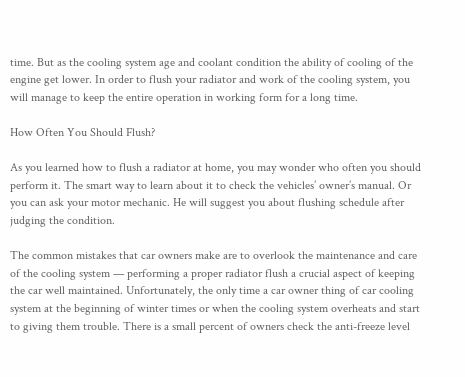time. But as the cooling system age and coolant condition the ability of cooling of the engine get lower. In order to flush your radiator and work of the cooling system, you will manage to keep the entire operation in working form for a long time.

How Often You Should Flush?

As you learned how to flush a radiator at home, you may wonder who often you should perform it. The smart way to learn about it to check the vehicles’ owner’s manual. Or you can ask your motor mechanic. He will suggest you about flushing schedule after judging the condition.

The common mistakes that car owners make are to overlook the maintenance and care of the cooling system — performing a proper radiator flush a crucial aspect of keeping the car well maintained. Unfortunately, the only time a car owner thing of car cooling system at the beginning of winter times or when the cooling system overheats and start to giving them trouble. There is a small percent of owners check the anti-freeze level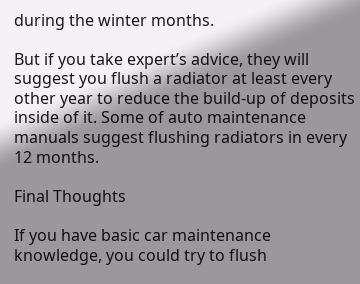during the winter months.

But if you take expert’s advice, they will suggest you flush a radiator at least every other year to reduce the build-up of deposits inside of it. Some of auto maintenance manuals suggest flushing radiators in every 12 months.

Final Thoughts

If you have basic car maintenance knowledge, you could try to flush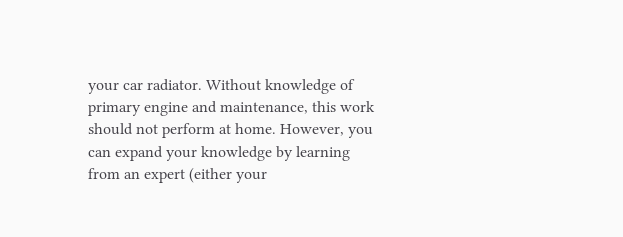your car radiator. Without knowledge of primary engine and maintenance, this work should not perform at home. However, you can expand your knowledge by learning from an expert (either your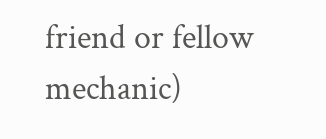friend or fellow mechanic)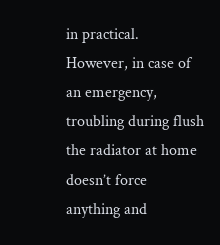in practical. However, in case of an emergency, troubling during flush the radiator at home doesn’t force anything and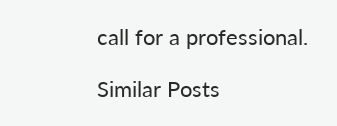call for a professional.

Similar Posts